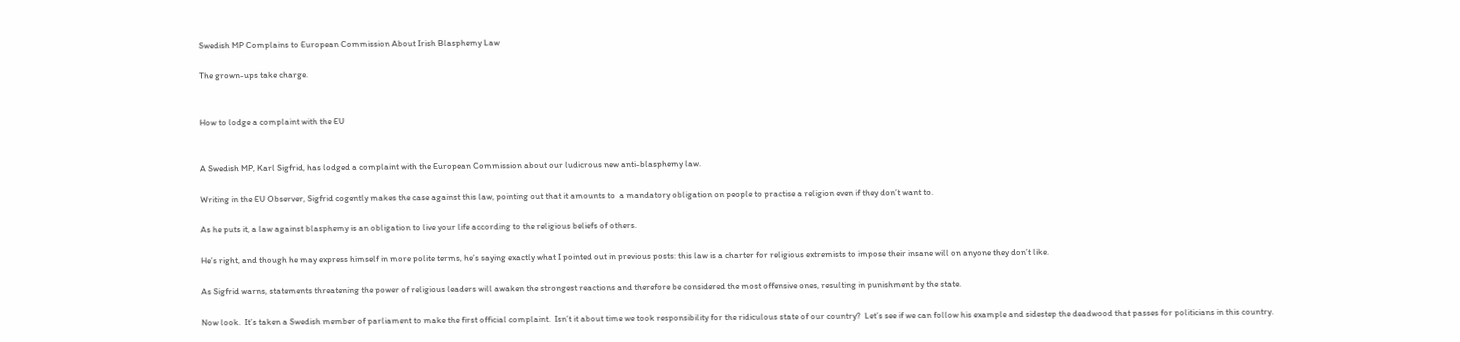Swedish MP Complains to European Commission About Irish Blasphemy Law

The grown-ups take charge.


How to lodge a complaint with the EU


A Swedish MP, Karl Sigfrid, has lodged a complaint with the European Commission about our ludicrous new anti-blasphemy law.

Writing in the EU Observer, Sigfrid cogently makes the case against this law, pointing out that it amounts to  a mandatory obligation on people to practise a religion even if they don’t want to.

As he puts it, a law against blasphemy is an obligation to live your life according to the religious beliefs of others.

He’s right, and though he may express himself in more polite terms, he’s saying exactly what I pointed out in previous posts: this law is a charter for religious extremists to impose their insane will on anyone they don’t like.

As Sigfrid warns, statements threatening the power of religious leaders will awaken the strongest reactions and therefore be considered the most offensive ones, resulting in punishment by the state.

Now look.  It’s taken a Swedish member of parliament to make the first official complaint.  Isn’t it about time we took responsibility for the ridiculous state of our country?  Let’s see if we can follow his example and sidestep the deadwood that passes for politicians in this country.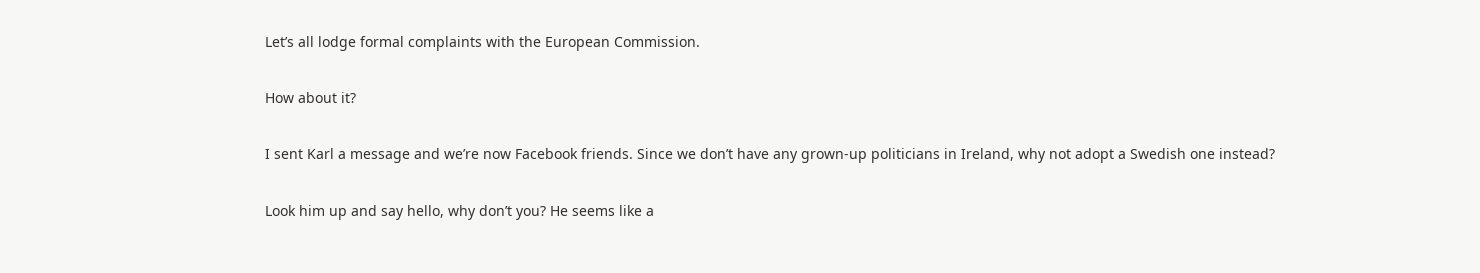Let’s all lodge formal complaints with the European Commission.

How about it?

I sent Karl a message and we’re now Facebook friends. Since we don’t have any grown-up politicians in Ireland, why not adopt a Swedish one instead?

Look him up and say hello, why don’t you? He seems like a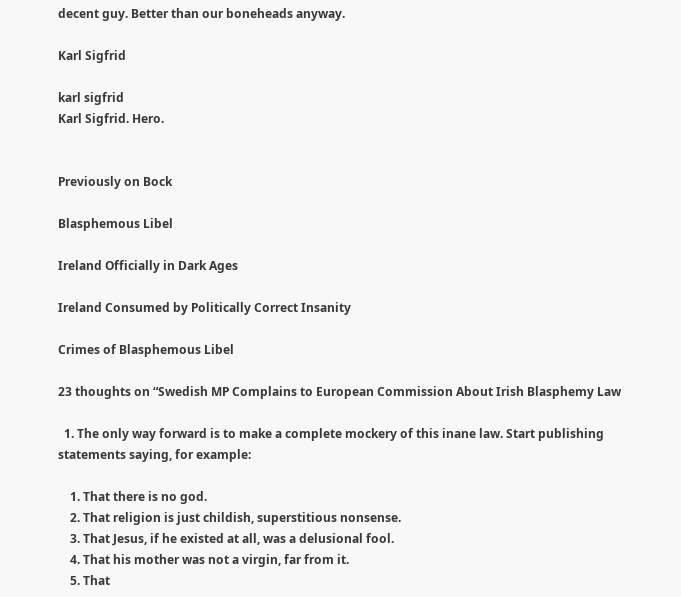decent guy. Better than our boneheads anyway.

Karl Sigfrid

karl sigfrid
Karl Sigfrid. Hero.


Previously on Bock

Blasphemous Libel

Ireland Officially in Dark Ages

Ireland Consumed by Politically Correct Insanity

Crimes of Blasphemous Libel

23 thoughts on “Swedish MP Complains to European Commission About Irish Blasphemy Law

  1. The only way forward is to make a complete mockery of this inane law. Start publishing statements saying, for example:

    1. That there is no god.
    2. That religion is just childish, superstitious nonsense.
    3. That Jesus, if he existed at all, was a delusional fool.
    4. That his mother was not a virgin, far from it.
    5. That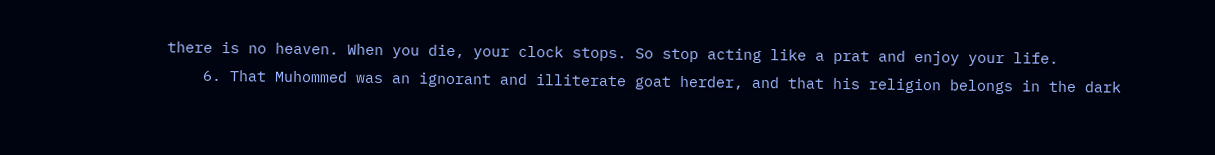there is no heaven. When you die, your clock stops. So stop acting like a prat and enjoy your life.
    6. That Muhommed was an ignorant and illiterate goat herder, and that his religion belongs in the dark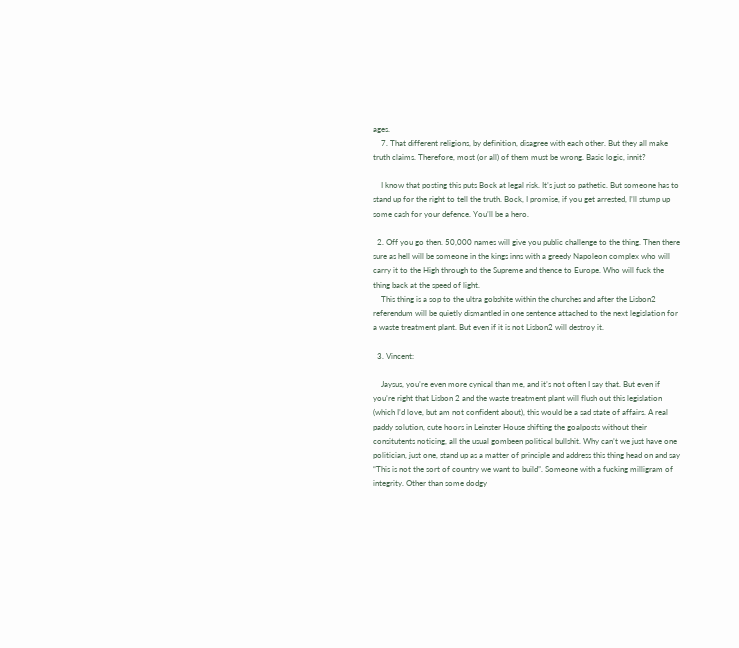ages.
    7. That different religions, by definition, disagree with each other. But they all make truth claims. Therefore, most (or all) of them must be wrong. Basic logic, innit?

    I know that posting this puts Bock at legal risk. It’s just so pathetic. But someone has to stand up for the right to tell the truth. Bock, I promise, if you get arrested, I’ll stump up some cash for your defence. You’ll be a hero.

  2. Off you go then. 50,000 names will give you public challenge to the thing. Then there sure as hell will be someone in the kings inns with a greedy Napoleon complex who will carry it to the High through to the Supreme and thence to Europe. Who will fuck the thing back at the speed of light.
    This thing is a sop to the ultra gobshite within the churches and after the Lisbon2 referendum will be quietly dismantled in one sentence attached to the next legislation for a waste treatment plant. But even if it is not Lisbon2 will destroy it.

  3. Vincent:

    Jaysus, you’re even more cynical than me, and it’s not often I say that. But even if you’re right that Lisbon 2 and the waste treatment plant will flush out this legislation (which I’d love, but am not confident about), this would be a sad state of affairs. A real paddy solution, cute hoors in Leinster House shifting the goalposts without their consitutents noticing, all the usual gombeen political bullshit. Why can’t we just have one politician, just one, stand up as a matter of principle and address this thing head on and say “This is not the sort of country we want to build”. Someone with a fucking milligram of integrity. Other than some dodgy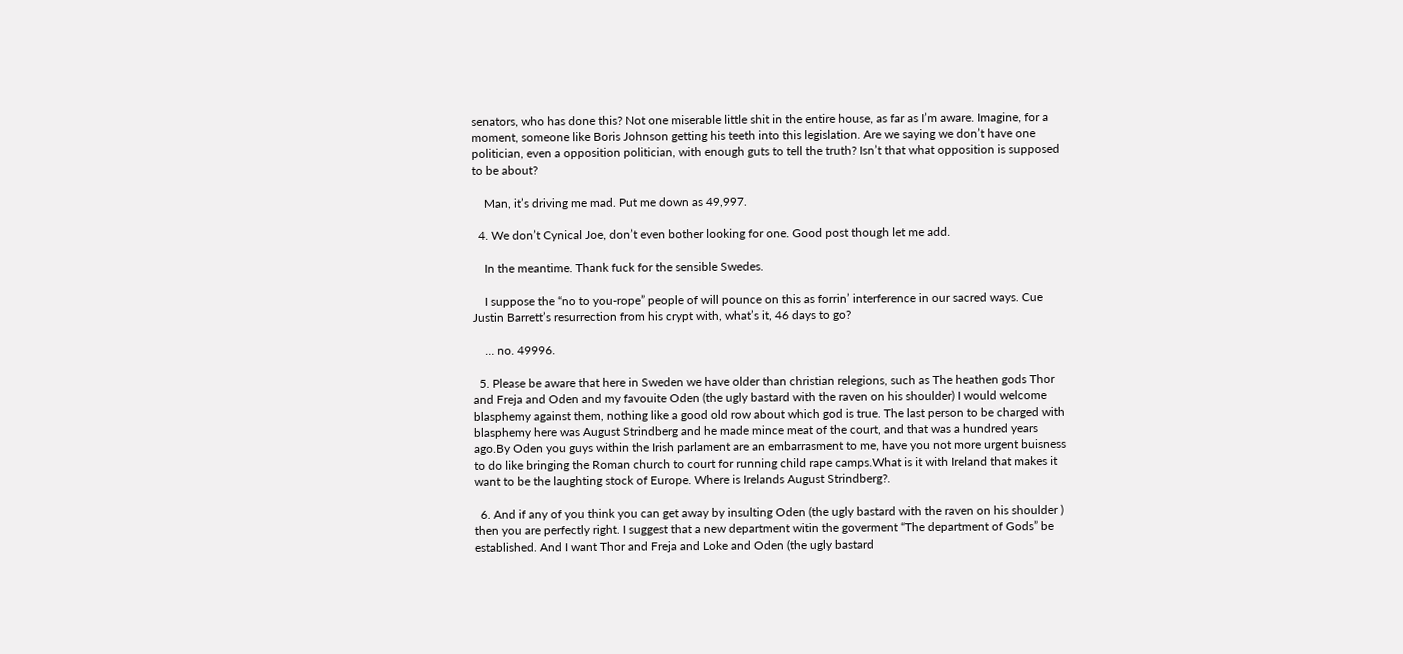senators, who has done this? Not one miserable little shit in the entire house, as far as I’m aware. Imagine, for a moment, someone like Boris Johnson getting his teeth into this legislation. Are we saying we don’t have one politician, even a opposition politician, with enough guts to tell the truth? Isn’t that what opposition is supposed to be about?

    Man, it’s driving me mad. Put me down as 49,997.

  4. We don’t Cynical Joe, don’t even bother looking for one. Good post though let me add.

    In the meantime. Thank fuck for the sensible Swedes.

    I suppose the “no to you-rope” people of will pounce on this as forrin’ interference in our sacred ways. Cue Justin Barrett’s resurrection from his crypt with, what’s it, 46 days to go?

    … no. 49996.

  5. Please be aware that here in Sweden we have older than christian relegions, such as The heathen gods Thor and Freja and Oden and my favouite Oden (the ugly bastard with the raven on his shoulder) I would welcome blasphemy against them, nothing like a good old row about which god is true. The last person to be charged with blasphemy here was August Strindberg and he made mince meat of the court, and that was a hundred years ago.By Oden you guys within the Irish parlament are an embarrasment to me, have you not more urgent buisness to do like bringing the Roman church to court for running child rape camps.What is it with Ireland that makes it want to be the laughting stock of Europe. Where is Irelands August Strindberg?.

  6. And if any of you think you can get away by insulting Oden (the ugly bastard with the raven on his shoulder ) then you are perfectly right. I suggest that a new department witin the goverment “The department of Gods” be established. And I want Thor and Freja and Loke and Oden (the ugly bastard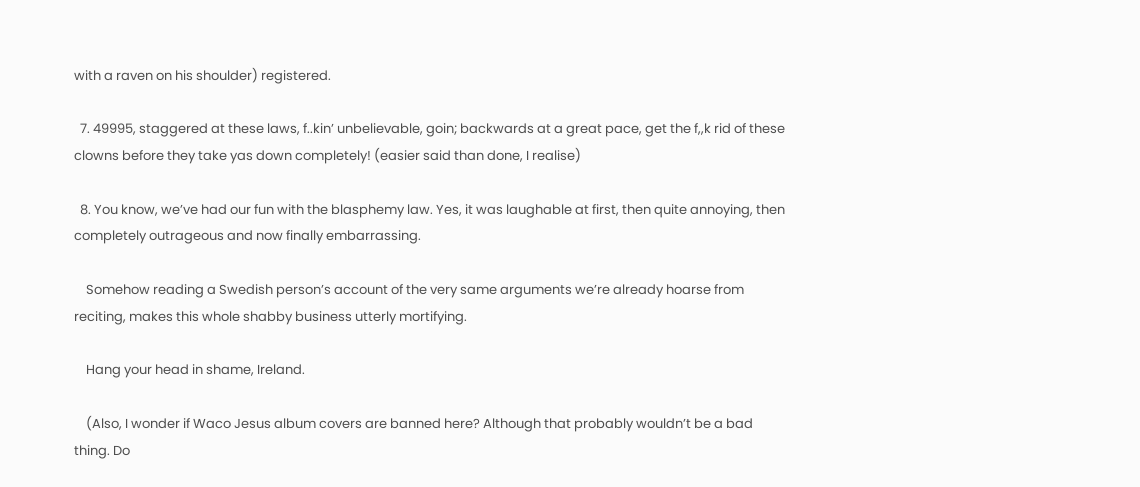with a raven on his shoulder) registered.

  7. 49995, staggered at these laws, f..kin’ unbelievable, goin; backwards at a great pace, get the f,,k rid of these clowns before they take yas down completely! (easier said than done, I realise)

  8. You know, we’ve had our fun with the blasphemy law. Yes, it was laughable at first, then quite annoying, then completely outrageous and now finally embarrassing.

    Somehow reading a Swedish person’s account of the very same arguments we’re already hoarse from reciting, makes this whole shabby business utterly mortifying.

    Hang your head in shame, Ireland.

    (Also, I wonder if Waco Jesus album covers are banned here? Although that probably wouldn’t be a bad thing. Do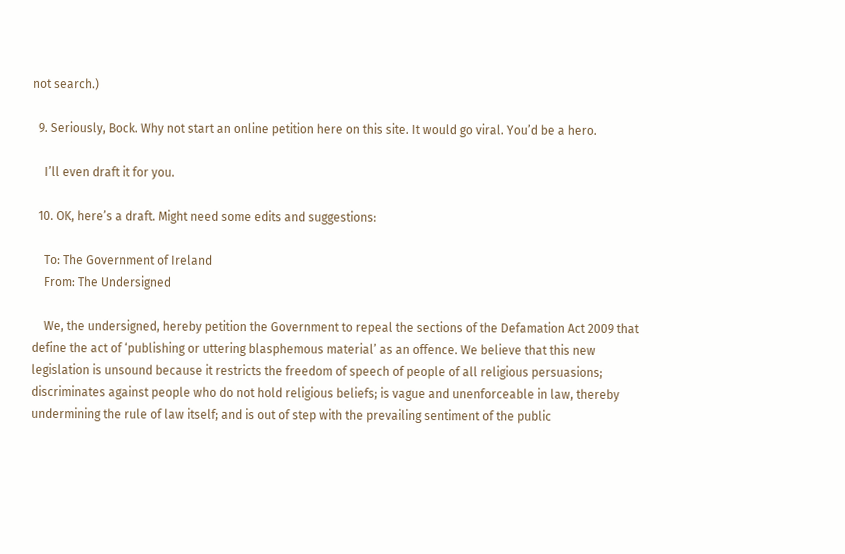not search.)

  9. Seriously, Bock. Why not start an online petition here on this site. It would go viral. You’d be a hero.

    I’ll even draft it for you.

  10. OK, here’s a draft. Might need some edits and suggestions:

    To: The Government of Ireland
    From: The Undersigned

    We, the undersigned, hereby petition the Government to repeal the sections of the Defamation Act 2009 that define the act of ‘publishing or uttering blasphemous material’ as an offence. We believe that this new legislation is unsound because it restricts the freedom of speech of people of all religious persuasions; discriminates against people who do not hold religious beliefs; is vague and unenforceable in law, thereby undermining the rule of law itself; and is out of step with the prevailing sentiment of the public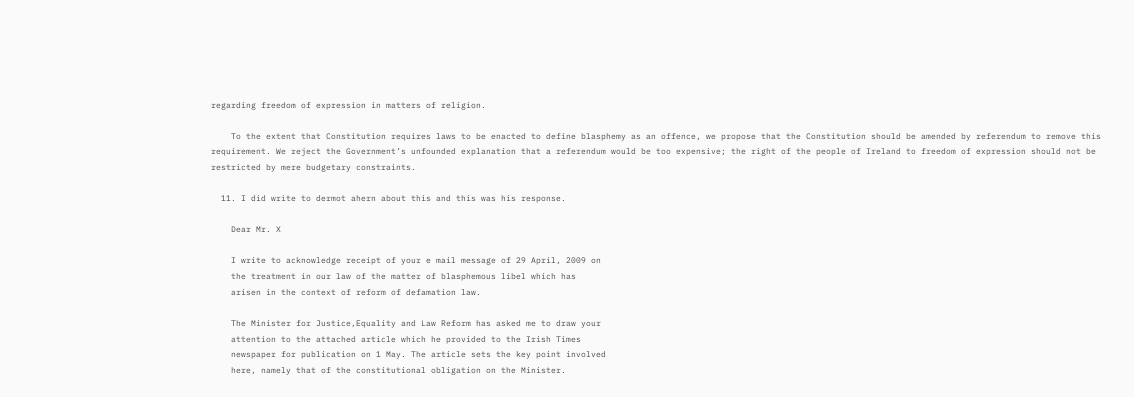regarding freedom of expression in matters of religion.

    To the extent that Constitution requires laws to be enacted to define blasphemy as an offence, we propose that the Constitution should be amended by referendum to remove this requirement. We reject the Government’s unfounded explanation that a referendum would be too expensive; the right of the people of Ireland to freedom of expression should not be restricted by mere budgetary constraints.

  11. I did write to dermot ahern about this and this was his response.

    Dear Mr. X

    I write to acknowledge receipt of your e mail message of 29 April, 2009 on
    the treatment in our law of the matter of blasphemous libel which has
    arisen in the context of reform of defamation law.

    The Minister for Justice,Equality and Law Reform has asked me to draw your
    attention to the attached article which he provided to the Irish Times
    newspaper for publication on 1 May. The article sets the key point involved
    here, namely that of the constitutional obligation on the Minister.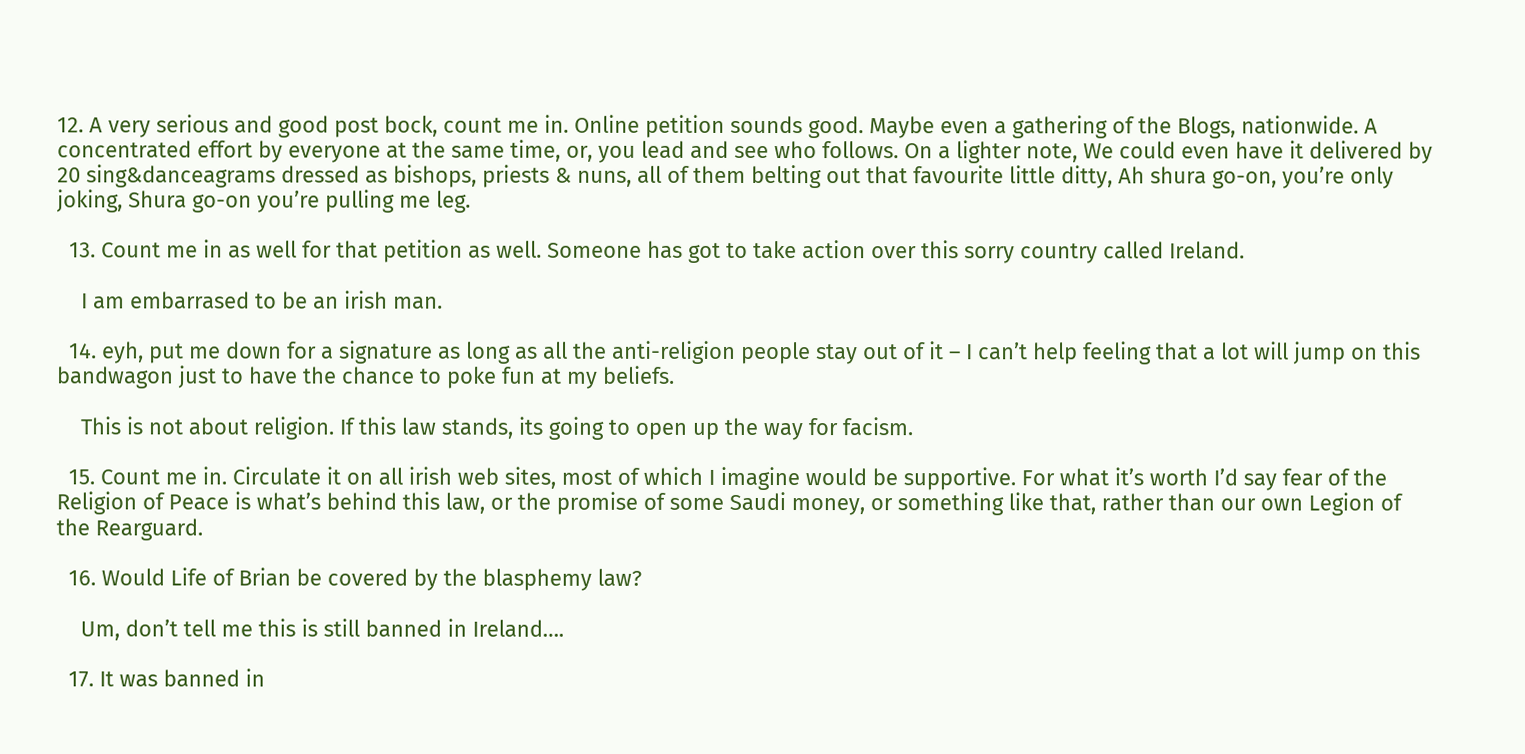12. A very serious and good post bock, count me in. Online petition sounds good. Maybe even a gathering of the Blogs, nationwide. A concentrated effort by everyone at the same time, or, you lead and see who follows. On a lighter note, We could even have it delivered by 20 sing&danceagrams dressed as bishops, priests & nuns, all of them belting out that favourite little ditty, Ah shura go-on, you’re only joking, Shura go-on you’re pulling me leg.

  13. Count me in as well for that petition as well. Someone has got to take action over this sorry country called Ireland.

    I am embarrased to be an irish man.

  14. eyh, put me down for a signature as long as all the anti-religion people stay out of it – I can’t help feeling that a lot will jump on this bandwagon just to have the chance to poke fun at my beliefs.

    This is not about religion. If this law stands, its going to open up the way for facism.

  15. Count me in. Circulate it on all irish web sites, most of which I imagine would be supportive. For what it’s worth I’d say fear of the Religion of Peace is what’s behind this law, or the promise of some Saudi money, or something like that, rather than our own Legion of the Rearguard.

  16. Would Life of Brian be covered by the blasphemy law?

    Um, don’t tell me this is still banned in Ireland….

  17. It was banned in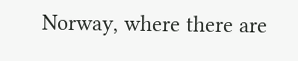Norway, where there are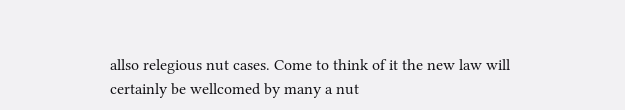allso relegious nut cases. Come to think of it the new law will certainly be wellcomed by many a nut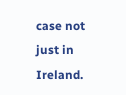case not just in Ireland.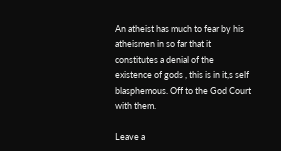An atheist has much to fear by his atheismen in so far that it constitutes a denial of the existence of gods , this is in it,s self blasphemous. Off to the God Court with them.

Leave a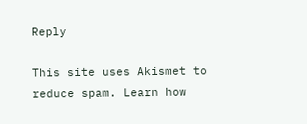Reply

This site uses Akismet to reduce spam. Learn how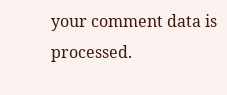your comment data is processed.